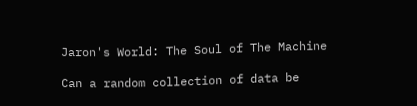Jaron's World: The Soul of The Machine

Can a random collection of data be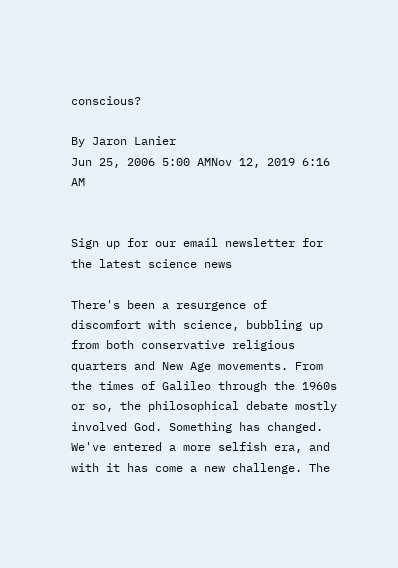conscious?

By Jaron Lanier
Jun 25, 2006 5:00 AMNov 12, 2019 6:16 AM


Sign up for our email newsletter for the latest science news

There's been a resurgence of discomfort with science, bubbling up from both conservative religious quarters and New Age movements. From the times of Galileo through the 1960s or so, the philosophical debate mostly involved God. Something has changed. We've entered a more selfish era, and with it has come a new challenge. The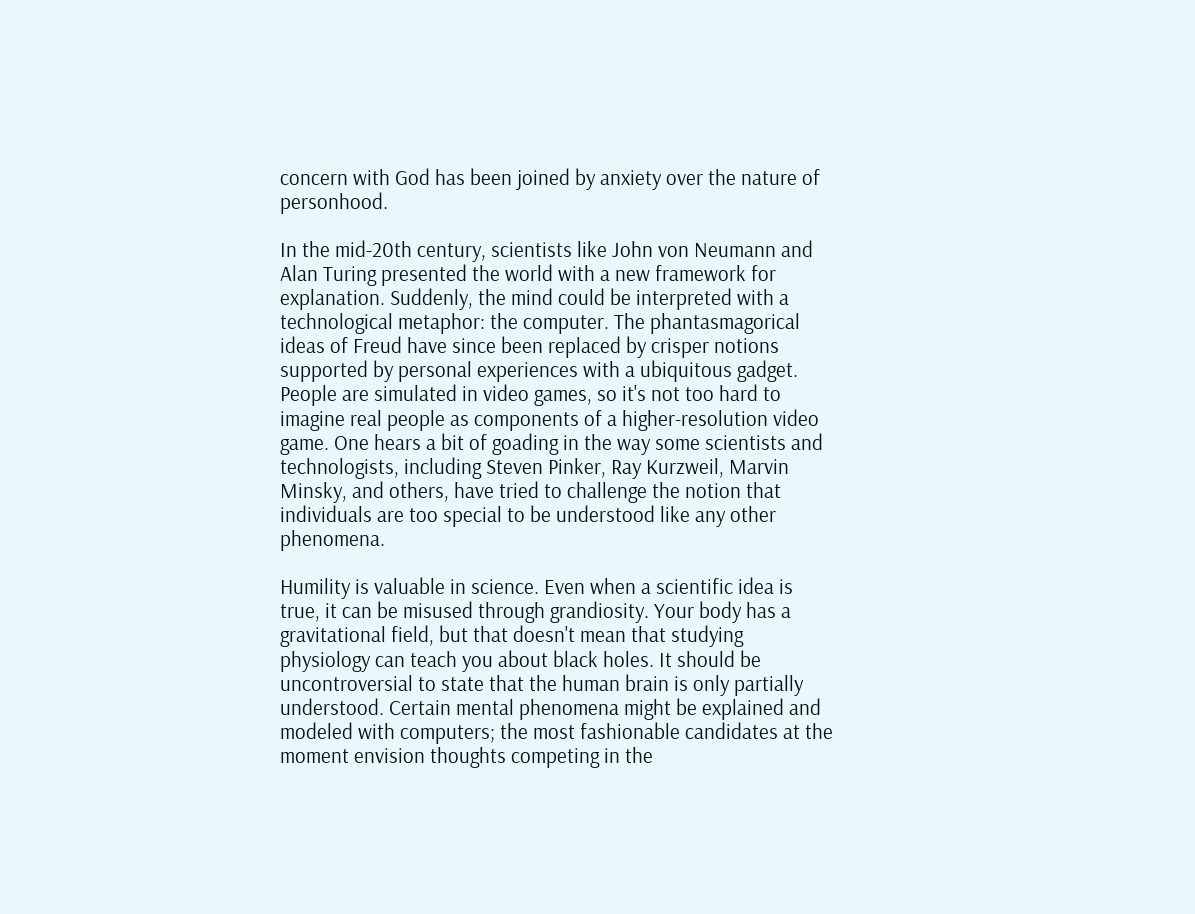concern with God has been joined by anxiety over the nature of personhood.

In the mid-20th century, scientists like John von Neumann and Alan Turing presented the world with a new framework for explanation. Suddenly, the mind could be interpreted with a technological metaphor: the computer. The phantasmagorical ideas of Freud have since been replaced by crisper notions supported by personal experiences with a ubiquitous gadget. People are simulated in video games, so it's not too hard to imagine real people as components of a higher-resolution video game. One hears a bit of goading in the way some scientists and technologists, including Steven Pinker, Ray Kurzweil, Marvin Minsky, and others, have tried to challenge the notion that individuals are too special to be understood like any other phenomena.

Humility is valuable in science. Even when a scientific idea is true, it can be misused through grandiosity. Your body has a gravitational field, but that doesn't mean that studying physiology can teach you about black holes. It should be uncontroversial to state that the human brain is only partially understood. Certain mental phenomena might be explained and modeled with computers; the most fashionable candidates at the moment envision thoughts competing in the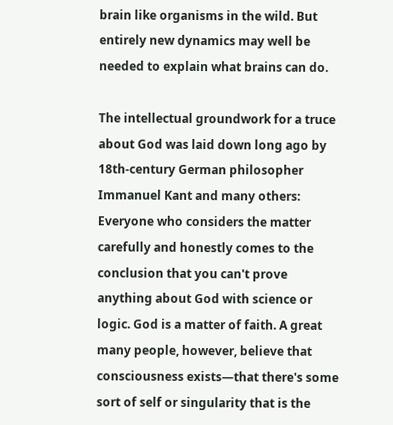brain like organisms in the wild. But entirely new dynamics may well be needed to explain what brains can do.

The intellectual groundwork for a truce about God was laid down long ago by 18th-century German philosopher Immanuel Kant and many others: Everyone who considers the matter carefully and honestly comes to the conclusion that you can't prove anything about God with science or logic. God is a matter of faith. A great many people, however, believe that consciousness exists—that there's some sort of self or singularity that is the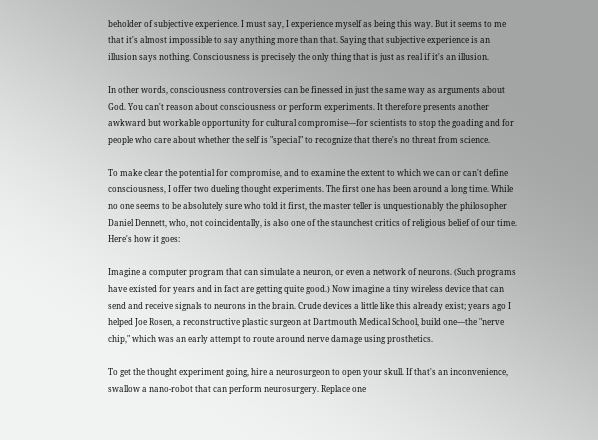beholder of subjective experience. I must say, I experience myself as being this way. But it seems to me that it's almost impossible to say anything more than that. Saying that subjective experience is an illusion says nothing. Consciousness is precisely the only thing that is just as real if it's an illusion.

In other words, consciousness controversies can be finessed in just the same way as arguments about God. You can't reason about consciousness or perform experiments. It therefore presents another awkward but workable opportunity for cultural compromise—for scientists to stop the goading and for people who care about whether the self is "special" to recognize that there's no threat from science.

To make clear the potential for compromise, and to examine the extent to which we can or can't define consciousness, I offer two dueling thought experiments. The first one has been around a long time. While no one seems to be absolutely sure who told it first, the master teller is unquestionably the philosopher Daniel Dennett, who, not coincidentally, is also one of the staunchest critics of religious belief of our time. Here's how it goes:

Imagine a computer program that can simulate a neuron, or even a network of neurons. (Such programs have existed for years and in fact are getting quite good.) Now imagine a tiny wireless device that can send and receive signals to neurons in the brain. Crude devices a little like this already exist; years ago I helped Joe Rosen, a reconstructive plastic surgeon at Dartmouth Medical School, build one—the "nerve chip," which was an early attempt to route around nerve damage using prosthetics.

To get the thought experiment going, hire a neurosurgeon to open your skull. If that's an inconvenience, swallow a nano-robot that can perform neurosurgery. Replace one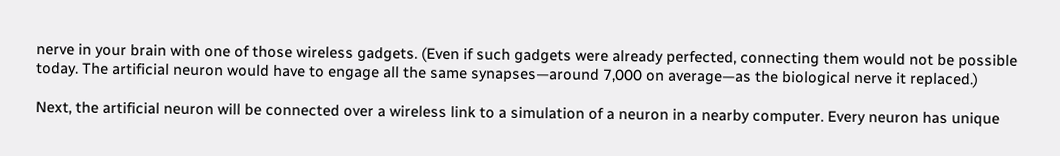nerve in your brain with one of those wireless gadgets. (Even if such gadgets were already perfected, connecting them would not be possible today. The artificial neuron would have to engage all the same synapses—around 7,000 on average—as the biological nerve it replaced.)

Next, the artificial neuron will be connected over a wireless link to a simulation of a neuron in a nearby computer. Every neuron has unique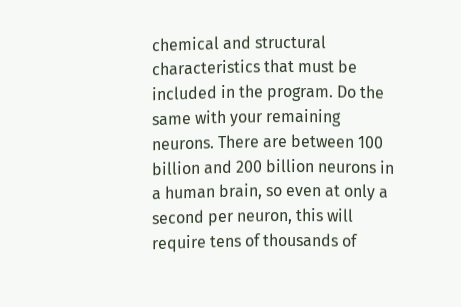chemical and structural characteristics that must be included in the program. Do the same with your remaining neurons. There are between 100 billion and 200 billion neurons in a human brain, so even at only a second per neuron, this will require tens of thousands of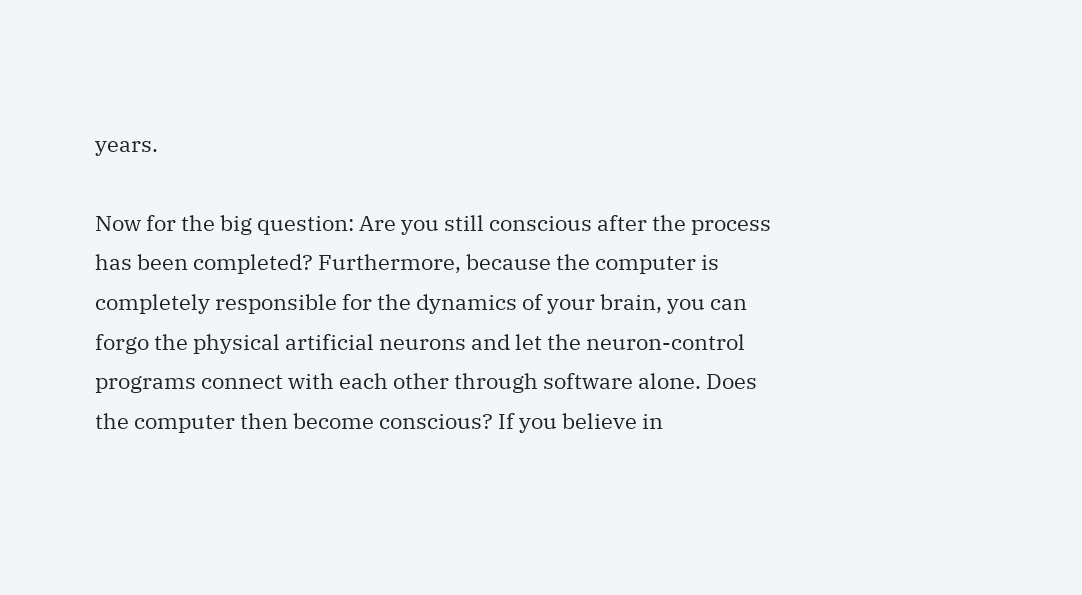years.

Now for the big question: Are you still conscious after the process has been completed? Furthermore, because the computer is completely responsible for the dynamics of your brain, you can forgo the physical artificial neurons and let the neuron-control programs connect with each other through software alone. Does the computer then become conscious? If you believe in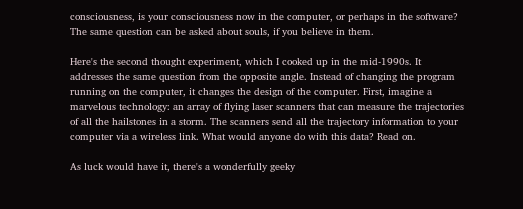consciousness, is your consciousness now in the computer, or perhaps in the software? The same question can be asked about souls, if you believe in them.

Here's the second thought experiment, which I cooked up in the mid-1990s. It addresses the same question from the opposite angle. Instead of changing the program running on the computer, it changes the design of the computer. First, imagine a marvelous technology: an array of flying laser scanners that can measure the trajectories of all the hailstones in a storm. The scanners send all the trajectory information to your computer via a wireless link. What would anyone do with this data? Read on.

As luck would have it, there's a wonderfully geeky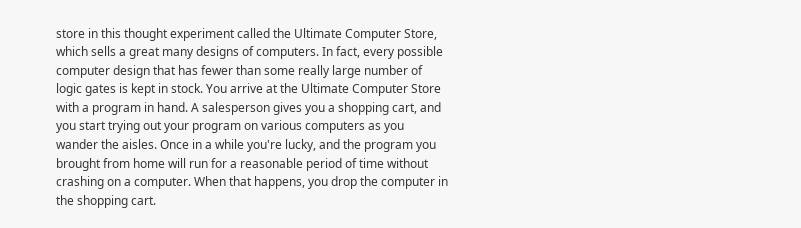store in this thought experiment called the Ultimate Computer Store, which sells a great many designs of computers. In fact, every possible computer design that has fewer than some really large number of logic gates is kept in stock. You arrive at the Ultimate Computer Store with a program in hand. A salesperson gives you a shopping cart, and you start trying out your program on various computers as you wander the aisles. Once in a while you're lucky, and the program you brought from home will run for a reasonable period of time without crashing on a computer. When that happens, you drop the computer in the shopping cart.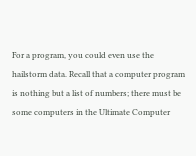For a program, you could even use the hailstorm data. Recall that a computer program is nothing but a list of numbers; there must be some computers in the Ultimate Computer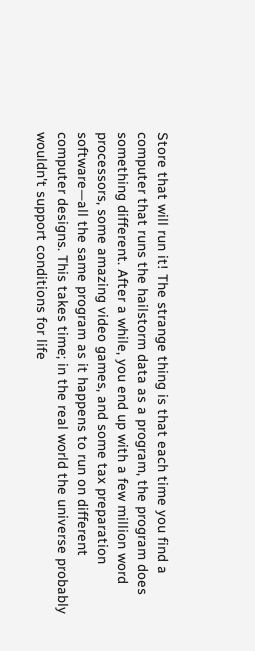Store that will run it! The strange thing is that each time you find a computer that runs the hailstorm data as a program, the program does something different. After a while, you end up with a few million word processors, some amazing video games, and some tax preparation software—all the same program as it happens to run on different computer designs. This takes time; in the real world the universe probably wouldn't support conditions for life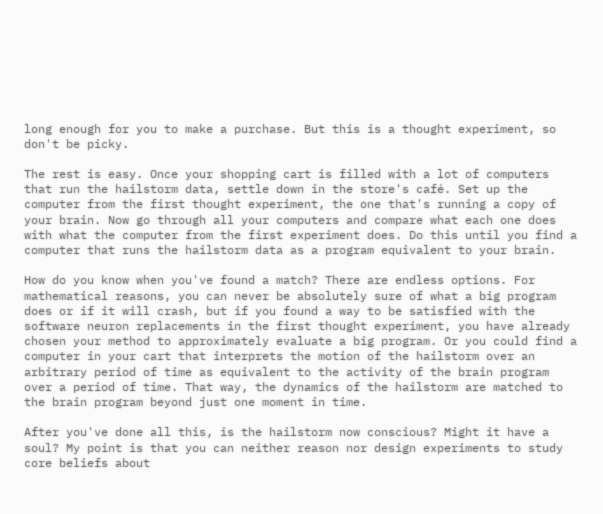long enough for you to make a purchase. But this is a thought experiment, so don't be picky.

The rest is easy. Once your shopping cart is filled with a lot of computers that run the hailstorm data, settle down in the store's café. Set up the computer from the first thought experiment, the one that's running a copy of your brain. Now go through all your computers and compare what each one does with what the computer from the first experiment does. Do this until you find a computer that runs the hailstorm data as a program equivalent to your brain.

How do you know when you've found a match? There are endless options. For mathematical reasons, you can never be absolutely sure of what a big program does or if it will crash, but if you found a way to be satisfied with the software neuron replacements in the first thought experiment, you have already chosen your method to approximately evaluate a big program. Or you could find a computer in your cart that interprets the motion of the hailstorm over an arbitrary period of time as equivalent to the activity of the brain program over a period of time. That way, the dynamics of the hailstorm are matched to the brain program beyond just one moment in time.

After you've done all this, is the hailstorm now conscious? Might it have a soul? My point is that you can neither reason nor design experiments to study core beliefs about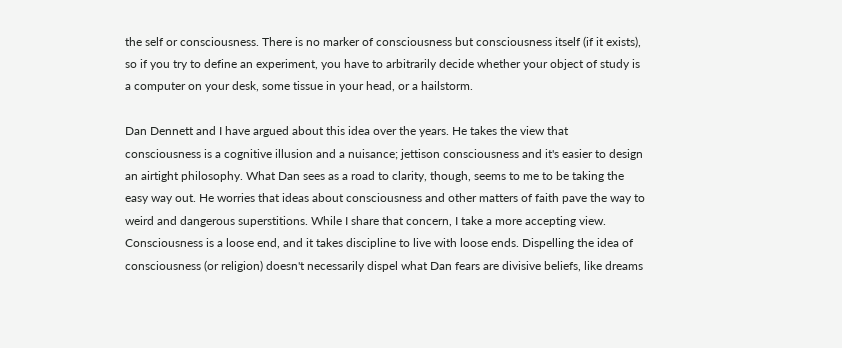the self or consciousness. There is no marker of consciousness but consciousness itself (if it exists), so if you try to define an experiment, you have to arbitrarily decide whether your object of study is a computer on your desk, some tissue in your head, or a hailstorm.

Dan Dennett and I have argued about this idea over the years. He takes the view that consciousness is a cognitive illusion and a nuisance; jettison consciousness and it's easier to design an airtight philosophy. What Dan sees as a road to clarity, though, seems to me to be taking the easy way out. He worries that ideas about consciousness and other matters of faith pave the way to weird and dangerous superstitions. While I share that concern, I take a more accepting view. Consciousness is a loose end, and it takes discipline to live with loose ends. Dispelling the idea of consciousness (or religion) doesn't necessarily dispel what Dan fears are divisive beliefs, like dreams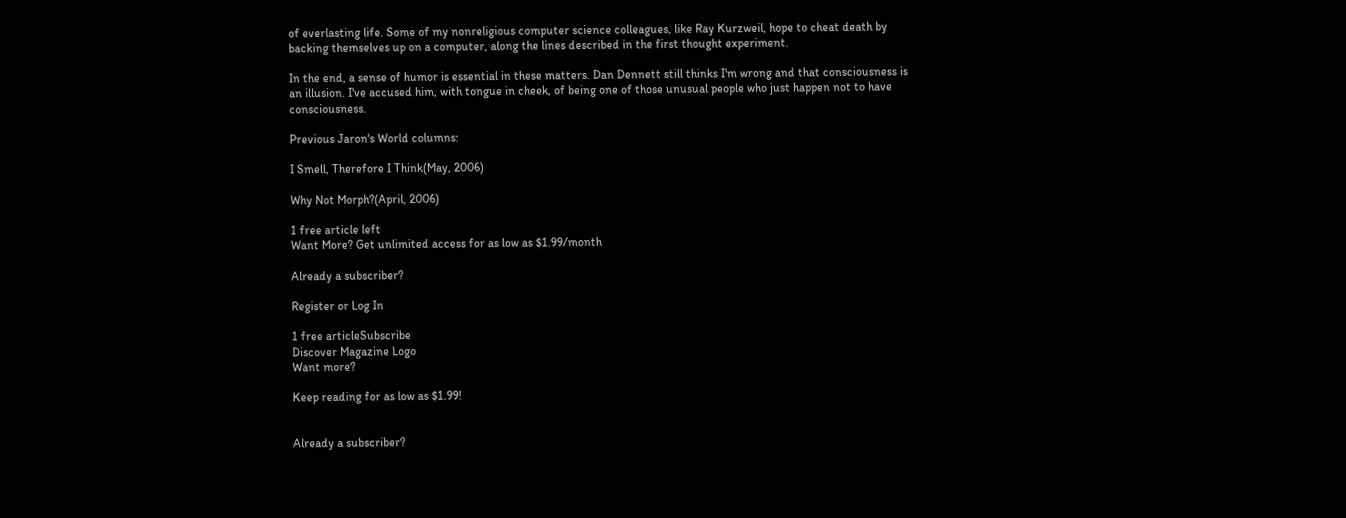of everlasting life. Some of my nonreligious computer science colleagues, like Ray Kurzweil, hope to cheat death by backing themselves up on a computer, along the lines described in the first thought experiment.

In the end, a sense of humor is essential in these matters. Dan Dennett still thinks I'm wrong and that consciousness is an illusion. I've accused him, with tongue in cheek, of being one of those unusual people who just happen not to have consciousness.

Previous Jaron's World columns:

I Smell, Therefore I Think(May, 2006)

Why Not Morph?(April, 2006)

1 free article left
Want More? Get unlimited access for as low as $1.99/month

Already a subscriber?

Register or Log In

1 free articleSubscribe
Discover Magazine Logo
Want more?

Keep reading for as low as $1.99!


Already a subscriber?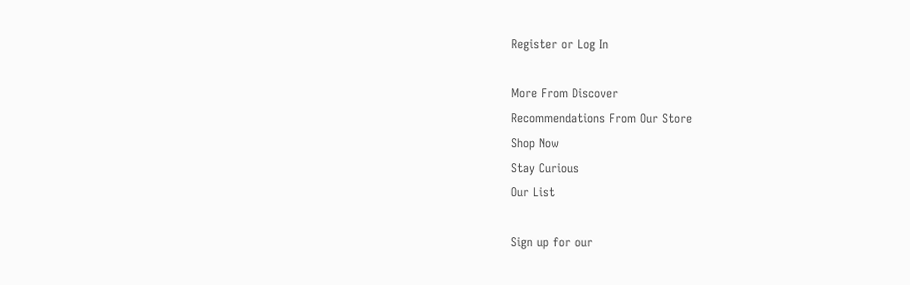Register or Log In

More From Discover
Recommendations From Our Store
Shop Now
Stay Curious
Our List

Sign up for our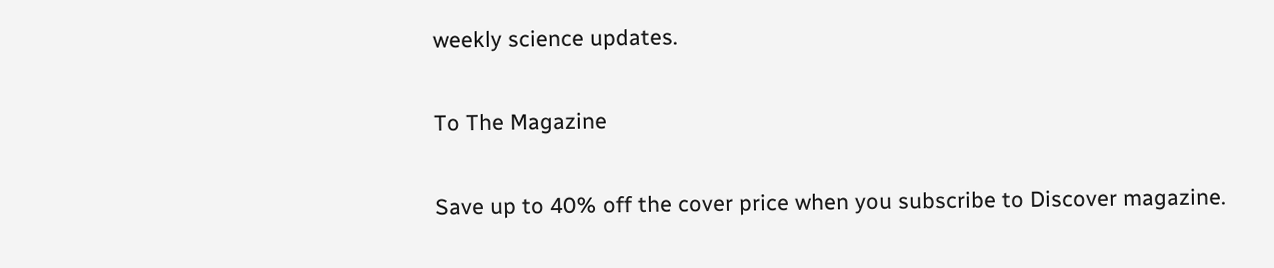weekly science updates.

To The Magazine

Save up to 40% off the cover price when you subscribe to Discover magazine.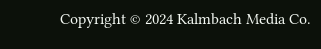Copyright © 2024 Kalmbach Media Co.